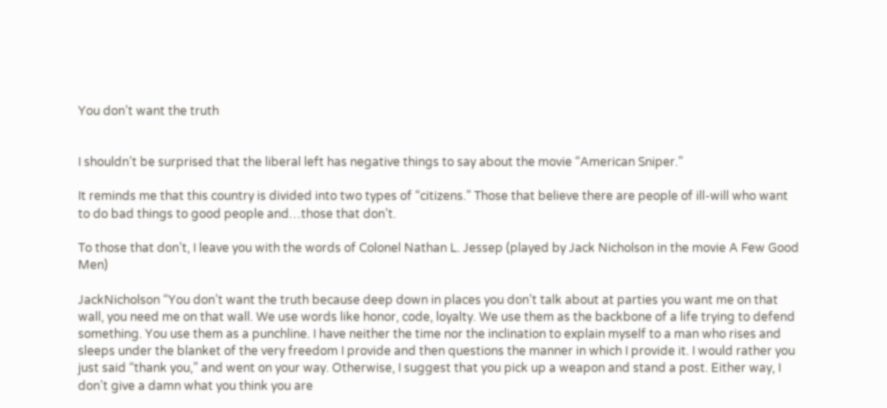You don’t want the truth


I shouldn’t be surprised that the liberal left has negative things to say about the movie “American Sniper.”

It reminds me that this country is divided into two types of “citizens.” Those that believe there are people of ill-will who want to do bad things to good people and…those that don’t.

To those that don’t, I leave you with the words of Colonel Nathan L. Jessep (played by Jack Nicholson in the movie A Few Good Men)

JackNicholson “You don’t want the truth because deep down in places you don’t talk about at parties you want me on that wall, you need me on that wall. We use words like honor, code, loyalty. We use them as the backbone of a life trying to defend something. You use them as a punchline. I have neither the time nor the inclination to explain myself to a man who rises and sleeps under the blanket of the very freedom I provide and then questions the manner in which I provide it. I would rather you just said “thank you,” and went on your way. Otherwise, I suggest that you pick up a weapon and stand a post. Either way, I don’t give a damn what you think you are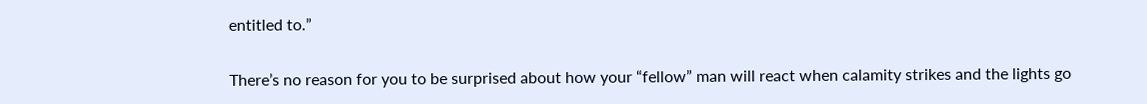entitled to.”

There’s no reason for you to be surprised about how your “fellow” man will react when calamity strikes and the lights go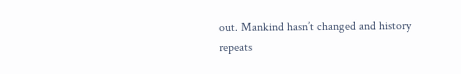out. Mankind hasn’t changed and history repeats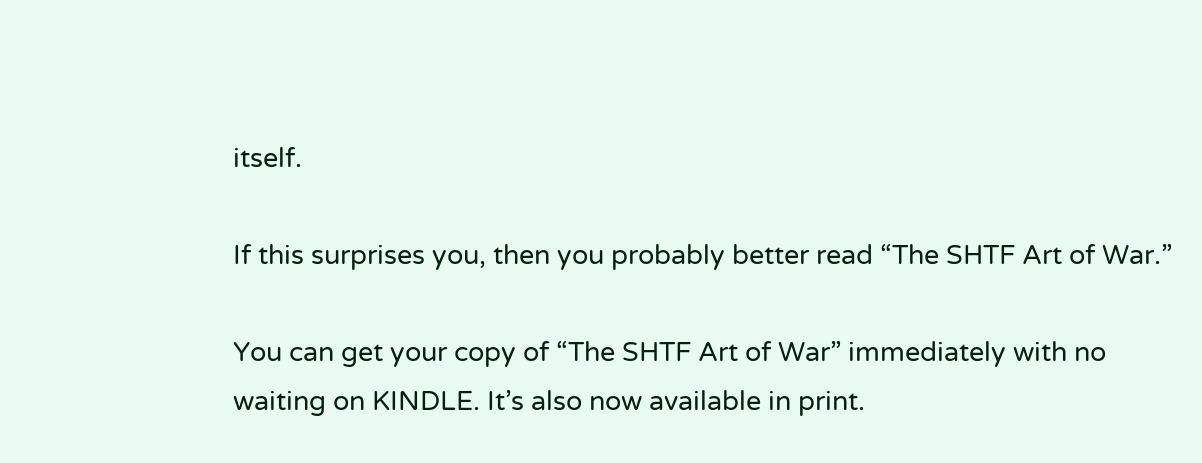itself.

If this surprises you, then you probably better read “The SHTF Art of War.”

You can get your copy of “The SHTF Art of War” immediately with no waiting on KINDLE. It’s also now available in print.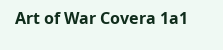Art of War Covera 1a1